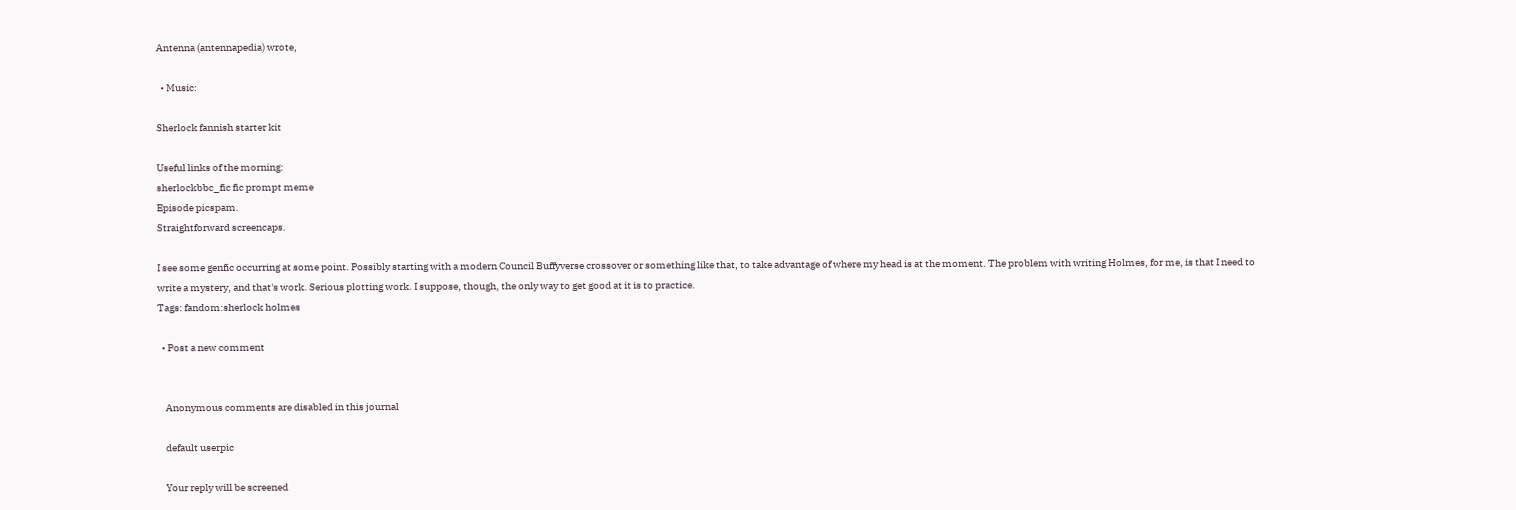Antenna (antennapedia) wrote,

  • Music:

Sherlock fannish starter kit

Useful links of the morning:
sherlockbbc_fic fic prompt meme
Episode picspam.
Straightforward screencaps.

I see some genfic occurring at some point. Possibly starting with a modern Council Buffyverse crossover or something like that, to take advantage of where my head is at the moment. The problem with writing Holmes, for me, is that I need to write a mystery, and that's work. Serious plotting work. I suppose, though, the only way to get good at it is to practice.
Tags: fandom:sherlock holmes

  • Post a new comment


    Anonymous comments are disabled in this journal

    default userpic

    Your reply will be screened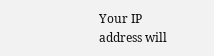Your IP address will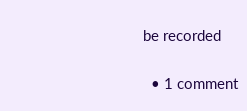be recorded

  • 1 comment